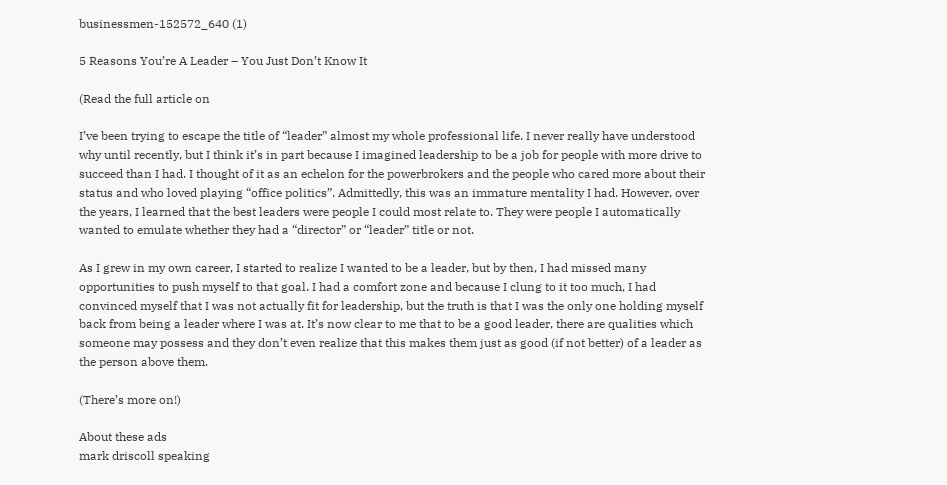businessmen-152572_640 (1)

5 Reasons You’re A Leader – You Just Don’t Know It

(Read the full article on

I’ve been trying to escape the title of “leader” almost my whole professional life. I never really have understood why until recently, but I think it’s in part because I imagined leadership to be a job for people with more drive to succeed than I had. I thought of it as an echelon for the powerbrokers and the people who cared more about their status and who loved playing “office politics”. Admittedly, this was an immature mentality I had. However, over the years, I learned that the best leaders were people I could most relate to. They were people I automatically wanted to emulate whether they had a “director” or “leader” title or not.

As I grew in my own career, I started to realize I wanted to be a leader, but by then, I had missed many opportunities to push myself to that goal. I had a comfort zone and because I clung to it too much, I had convinced myself that I was not actually fit for leadership, but the truth is that I was the only one holding myself back from being a leader where I was at. It’s now clear to me that to be a good leader, there are qualities which someone may possess and they don’t even realize that this makes them just as good (if not better) of a leader as the person above them.

(There’s more on!)

About these ads
mark driscoll speaking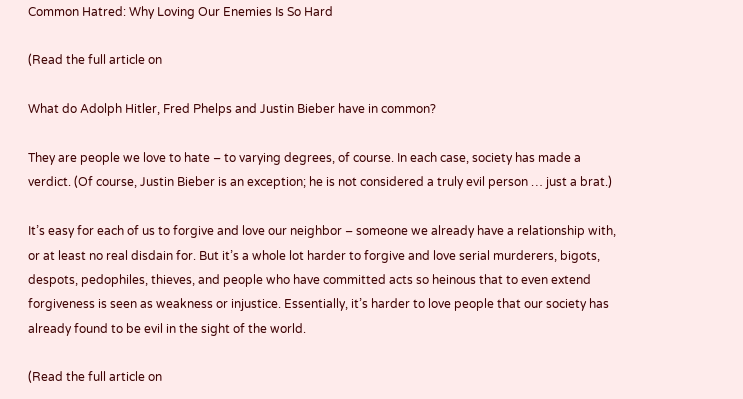Common Hatred: Why Loving Our Enemies Is So Hard

(Read the full article on

What do Adolph Hitler, Fred Phelps and Justin Bieber have in common?

They are people we love to hate – to varying degrees, of course. In each case, society has made a verdict. (Of course, Justin Bieber is an exception; he is not considered a truly evil person … just a brat.)

It’s easy for each of us to forgive and love our neighbor – someone we already have a relationship with, or at least no real disdain for. But it’s a whole lot harder to forgive and love serial murderers, bigots, despots, pedophiles, thieves, and people who have committed acts so heinous that to even extend forgiveness is seen as weakness or injustice. Essentially, it’s harder to love people that our society has already found to be evil in the sight of the world.

(Read the full article on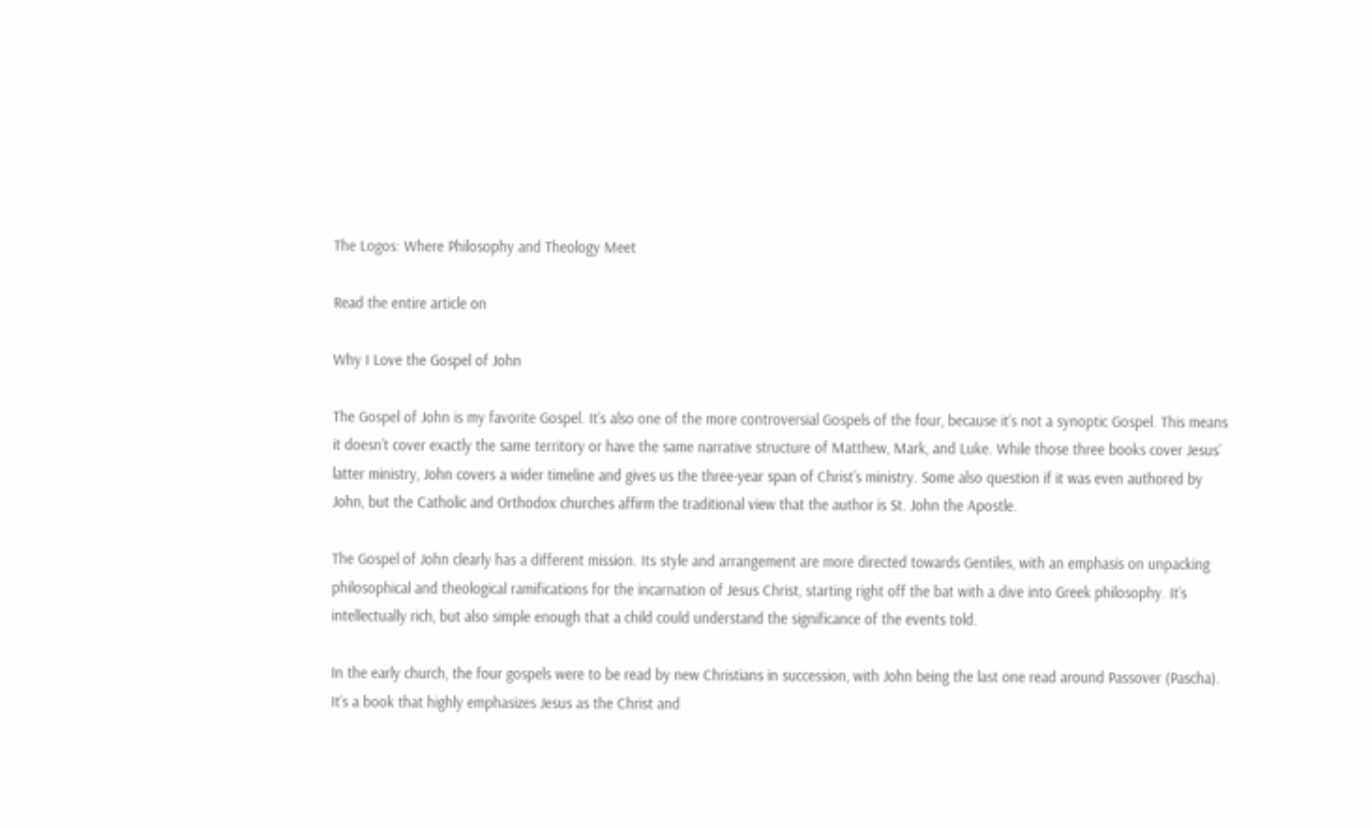The Logos: Where Philosophy and Theology Meet

Read the entire article on

Why I Love the Gospel of John

The Gospel of John is my favorite Gospel. It’s also one of the more controversial Gospels of the four, because it’s not a synoptic Gospel. This means it doesn’t cover exactly the same territory or have the same narrative structure of Matthew, Mark, and Luke. While those three books cover Jesus’ latter ministry, John covers a wider timeline and gives us the three-year span of Christ’s ministry. Some also question if it was even authored by John, but the Catholic and Orthodox churches affirm the traditional view that the author is St. John the Apostle.

The Gospel of John clearly has a different mission. Its style and arrangement are more directed towards Gentiles, with an emphasis on unpacking philosophical and theological ramifications for the incarnation of Jesus Christ, starting right off the bat with a dive into Greek philosophy. It’s intellectually rich, but also simple enough that a child could understand the significance of the events told.

In the early church, the four gospels were to be read by new Christians in succession, with John being the last one read around Passover (Pascha). It’s a book that highly emphasizes Jesus as the Christ and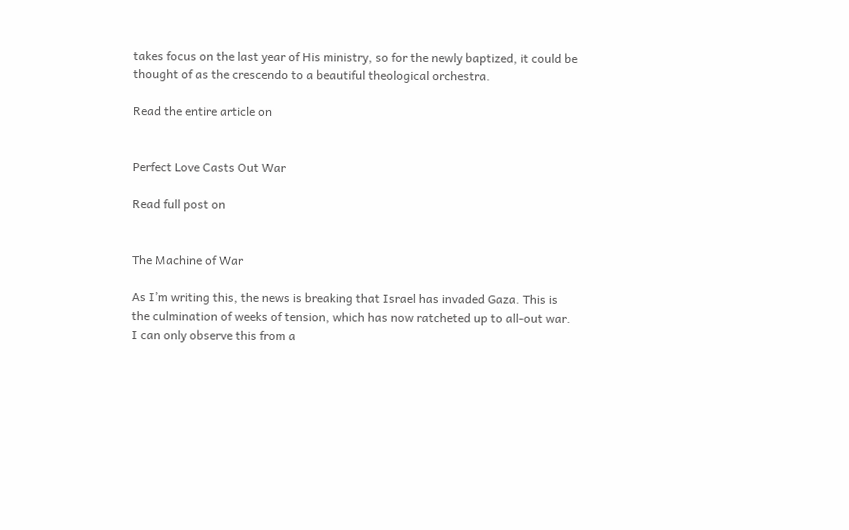takes focus on the last year of His ministry, so for the newly baptized, it could be thought of as the crescendo to a beautiful theological orchestra.

Read the entire article on


Perfect Love Casts Out War

Read full post on


The Machine of War

As I’m writing this, the news is breaking that Israel has invaded Gaza. This is the culmination of weeks of tension, which has now ratcheted up to all-out war. I can only observe this from a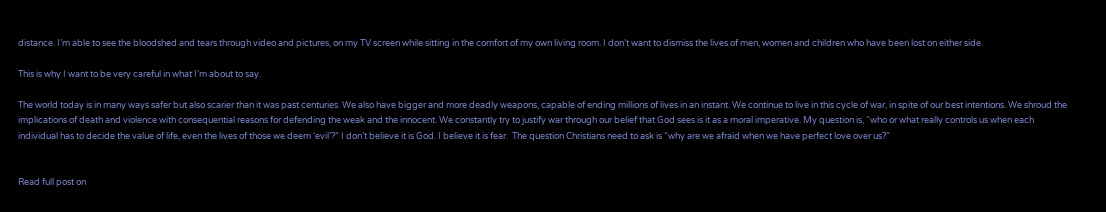distance. I’m able to see the bloodshed and tears through video and pictures, on my TV screen while sitting in the comfort of my own living room. I don’t want to dismiss the lives of men, women and children who have been lost on either side.

This is why I want to be very careful in what I’m about to say.

The world today is in many ways safer but also scarier than it was past centuries. We also have bigger and more deadly weapons, capable of ending millions of lives in an instant. We continue to live in this cycle of war, in spite of our best intentions. We shroud the implications of death and violence with consequential reasons for defending the weak and the innocent. We constantly try to justify war through our belief that God sees is it as a moral imperative. My question is, “who or what really controls us when each individual has to decide the value of life, even the lives of those we deem ‘evil’?” I don’t believe it is God. I believe it is fear.  The question Christians need to ask is “why are we afraid when we have perfect love over us?”


Read full post on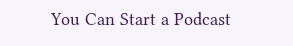You Can Start a Podcast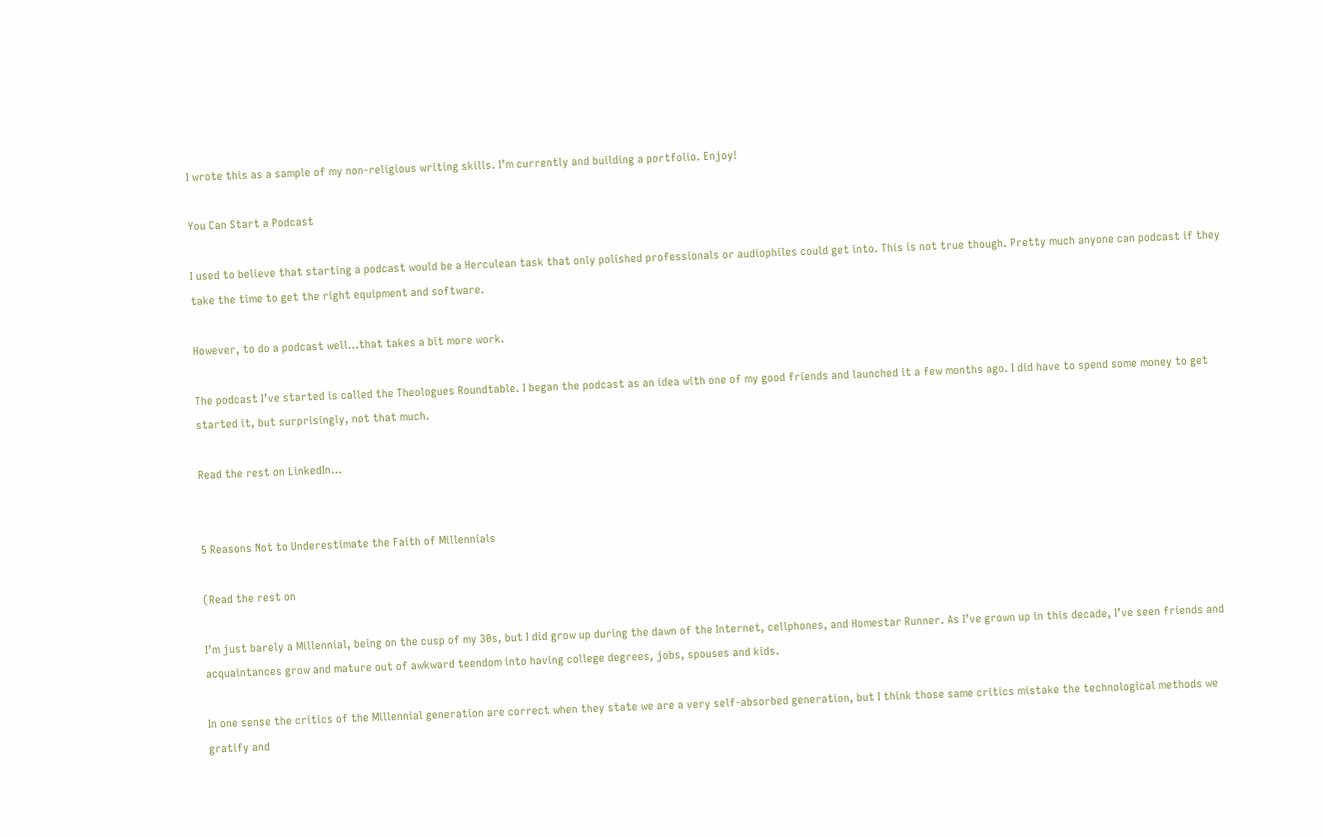I wrote this as a sample of my non-religious writing skills. I’m currently and building a portfolio. Enjoy!

You Can Start a Podcast

I used to believe that starting a podcast would be a Herculean task that only polished professionals or audiophiles could get into. This is not true though. Pretty much anyone can podcast if they take the time to get the right equipment and software.

However, to do a podcast well…that takes a bit more work.

The podcast I’ve started is called the Theologues Roundtable. I began the podcast as an idea with one of my good friends and launched it a few months ago. I did have to spend some money to get started it, but surprisingly, not that much.

Read the rest on LinkedIn…


5 Reasons Not to Underestimate the Faith of Millennials

(Read the rest on

I’m just barely a Millennial, being on the cusp of my 30s, but I did grow up during the dawn of the Internet, cellphones, and Homestar Runner. As I’ve grown up in this decade, I’ve seen friends and acquaintances grow and mature out of awkward teendom into having college degrees, jobs, spouses and kids.

In one sense the critics of the Millennial generation are correct when they state we are a very self-absorbed generation, but I think those same critics mistake the technological methods we gratify and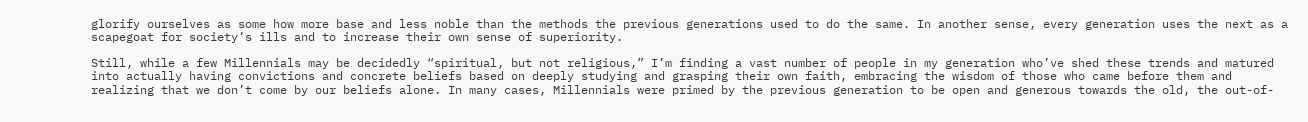glorify ourselves as some how more base and less noble than the methods the previous generations used to do the same. In another sense, every generation uses the next as a scapegoat for society’s ills and to increase their own sense of superiority.

Still, while a few Millennials may be decidedly “spiritual, but not religious,” I’m finding a vast number of people in my generation who’ve shed these trends and matured into actually having convictions and concrete beliefs based on deeply studying and grasping their own faith, embracing the wisdom of those who came before them and realizing that we don’t come by our beliefs alone. In many cases, Millennials were primed by the previous generation to be open and generous towards the old, the out-of-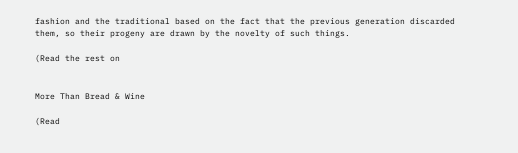fashion and the traditional based on the fact that the previous generation discarded them, so their progeny are drawn by the novelty of such things.

(Read the rest on


More Than Bread & Wine

(Read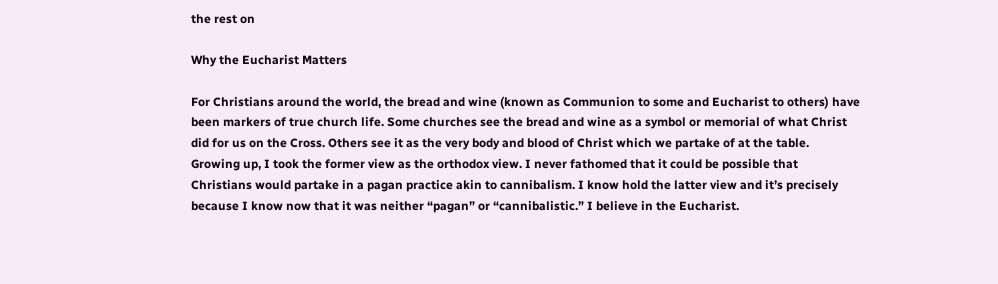the rest on

Why the Eucharist Matters

For Christians around the world, the bread and wine (known as Communion to some and Eucharist to others) have been markers of true church life. Some churches see the bread and wine as a symbol or memorial of what Christ did for us on the Cross. Others see it as the very body and blood of Christ which we partake of at the table. Growing up, I took the former view as the orthodox view. I never fathomed that it could be possible that Christians would partake in a pagan practice akin to cannibalism. I know hold the latter view and it’s precisely because I know now that it was neither “pagan” or “cannibalistic.” I believe in the Eucharist.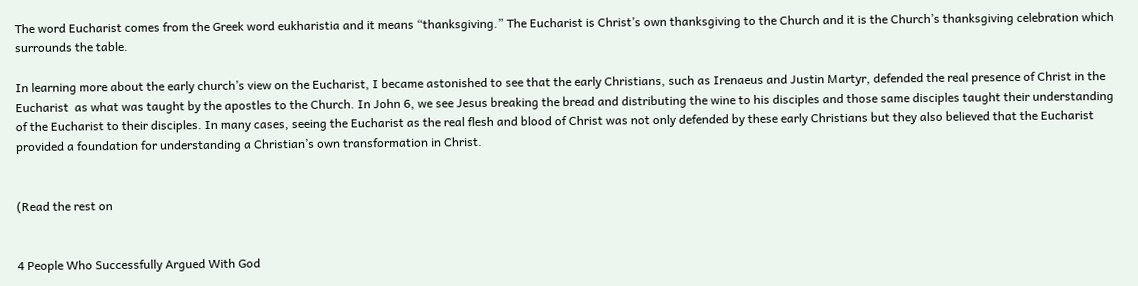The word Eucharist comes from the Greek word eukharistia and it means “thanksgiving.” The Eucharist is Christ’s own thanksgiving to the Church and it is the Church’s thanksgiving celebration which surrounds the table.

In learning more about the early church’s view on the Eucharist, I became astonished to see that the early Christians, such as Irenaeus and Justin Martyr, defended the real presence of Christ in the Eucharist  as what was taught by the apostles to the Church. In John 6, we see Jesus breaking the bread and distributing the wine to his disciples and those same disciples taught their understanding of the Eucharist to their disciples. In many cases, seeing the Eucharist as the real flesh and blood of Christ was not only defended by these early Christians but they also believed that the Eucharist provided a foundation for understanding a Christian’s own transformation in Christ.


(Read the rest on


4 People Who Successfully Argued With God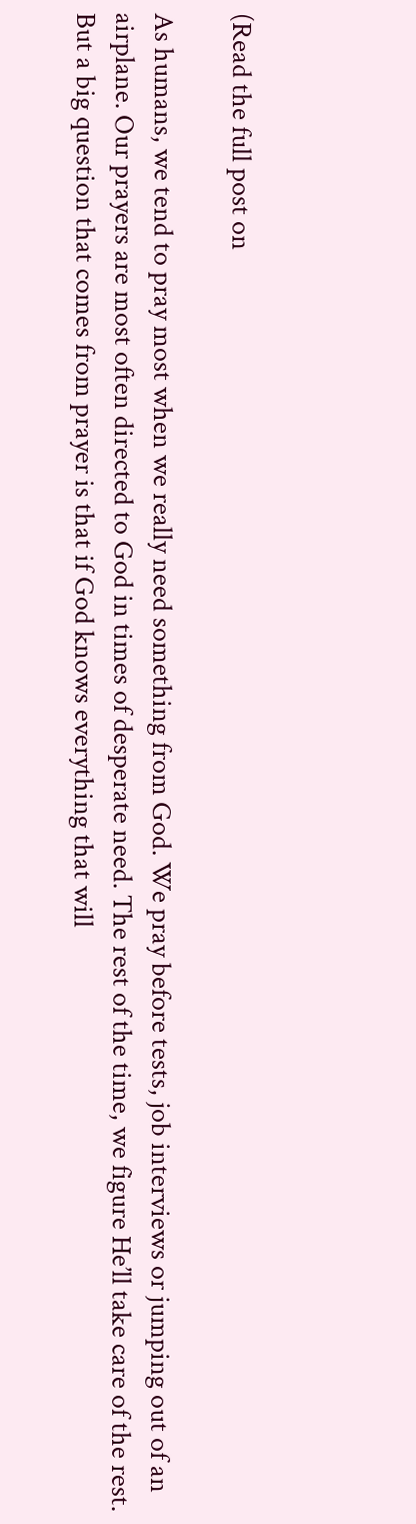(Read the full post on

As humans, we tend to pray most when we really need something from God. We pray before tests, job interviews or jumping out of an airplane. Our prayers are most often directed to God in times of desperate need. The rest of the time, we figure He’ll take care of the rest. But a big question that comes from prayer is that if God knows everything that will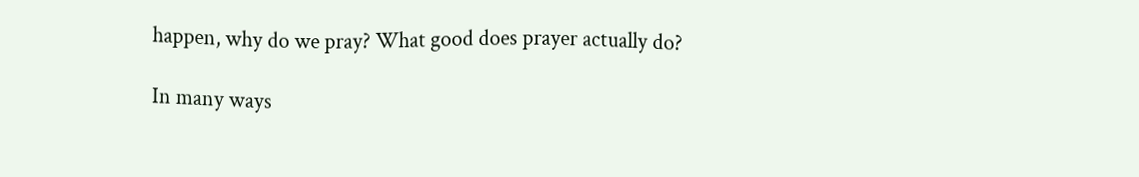happen, why do we pray? What good does prayer actually do?

In many ways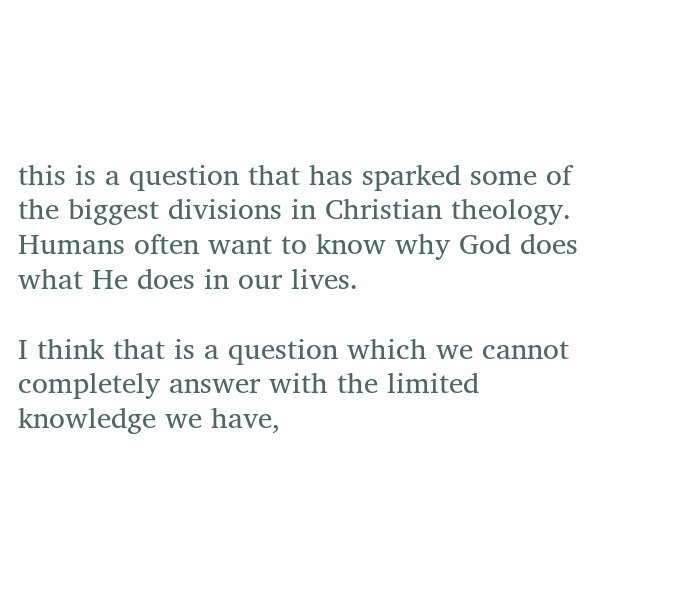this is a question that has sparked some of the biggest divisions in Christian theology. Humans often want to know why God does what He does in our lives.

I think that is a question which we cannot completely answer with the limited knowledge we have,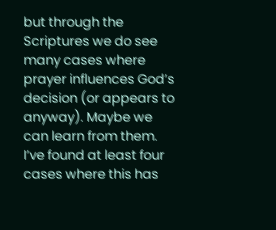but through the Scriptures we do see many cases where prayer influences God’s decision (or appears to anyway). Maybe we can learn from them. I’ve found at least four cases where this has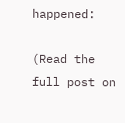happened:

(Read the full post on